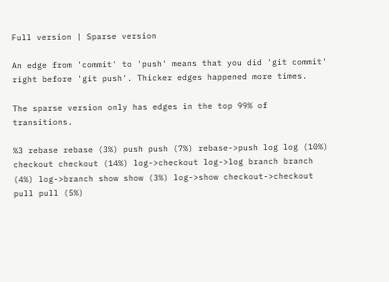Full version | Sparse version

An edge from 'commit' to 'push' means that you did 'git commit' right before 'git push'. Thicker edges happened more times.

The sparse version only has edges in the top 99% of transitions.

%3 rebase rebase (3%) push push (7%) rebase->push log log (10%) checkout checkout (14%) log->checkout log->log branch branch (4%) log->branch show show (3%) log->show checkout->checkout pull pull (5%)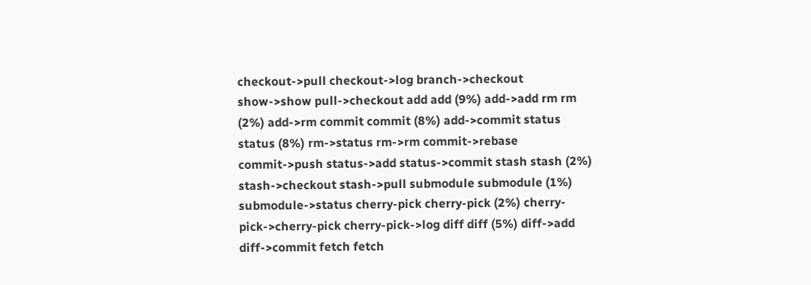checkout->pull checkout->log branch->checkout show->show pull->checkout add add (9%) add->add rm rm (2%) add->rm commit commit (8%) add->commit status status (8%) rm->status rm->rm commit->rebase commit->push status->add status->commit stash stash (2%) stash->checkout stash->pull submodule submodule (1%) submodule->status cherry-pick cherry-pick (2%) cherry-pick->cherry-pick cherry-pick->log diff diff (5%) diff->add diff->commit fetch fetch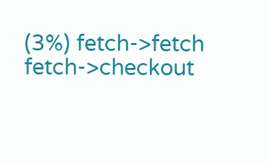(3%) fetch->fetch fetch->checkout